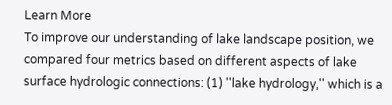Learn More
To improve our understanding of lake landscape position, we compared four metrics based on different aspects of lake surface hydrologic connections: (1) ''lake hydrology,'' which is a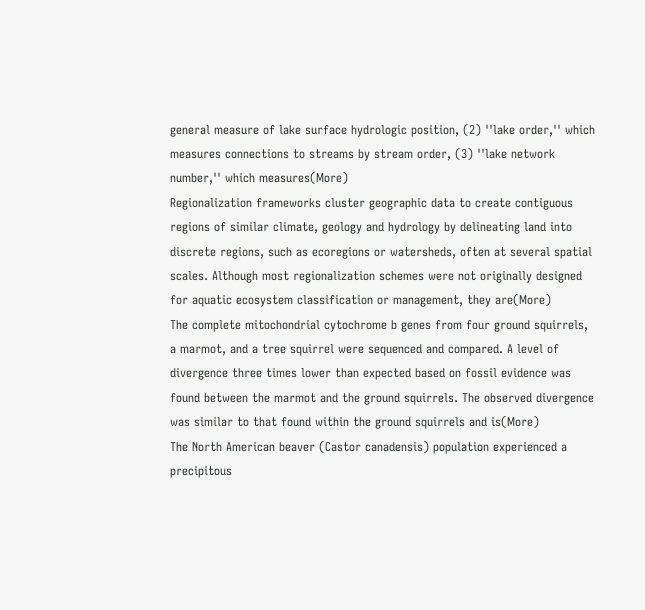general measure of lake surface hydrologic position, (2) ''lake order,'' which measures connections to streams by stream order, (3) ''lake network number,'' which measures(More)
Regionalization frameworks cluster geographic data to create contiguous regions of similar climate, geology and hydrology by delineating land into discrete regions, such as ecoregions or watersheds, often at several spatial scales. Although most regionalization schemes were not originally designed for aquatic ecosystem classification or management, they are(More)
The complete mitochondrial cytochrome b genes from four ground squirrels, a marmot, and a tree squirrel were sequenced and compared. A level of divergence three times lower than expected based on fossil evidence was found between the marmot and the ground squirrels. The observed divergence was similar to that found within the ground squirrels and is(More)
The North American beaver (Castor canadensis) population experienced a precipitous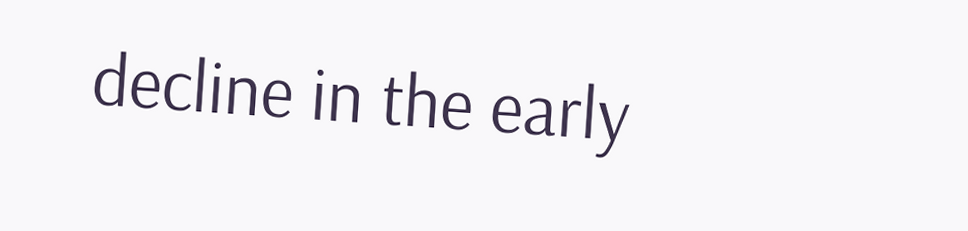decline in the early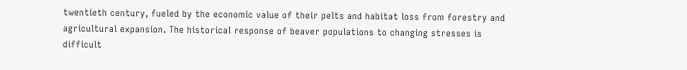twentieth century, fueled by the economic value of their pelts and habitat loss from forestry and agricultural expansion. The historical response of beaver populations to changing stresses is difficult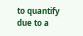to quantify due to a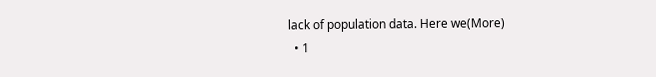lack of population data. Here we(More)
  • 1